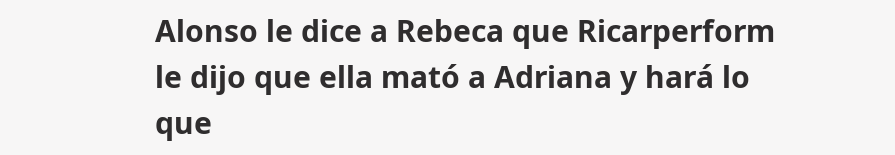Alonso le dice a Rebeca que Ricarperform le dijo que ella mató a Adriana y hará lo que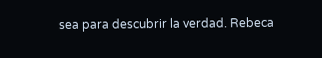sea para descubrir la verdad. Rebeca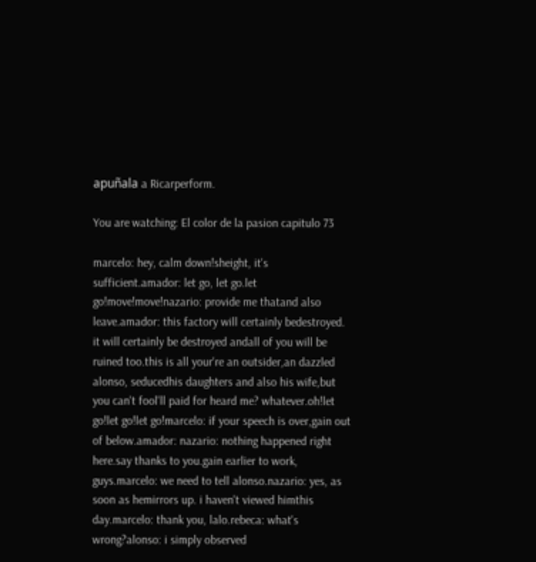apuñala a Ricarperform.

You are watching: El color de la pasion capitulo 73

marcelo: hey, calm down!sheight, it's sufficient.amador: let go, let go.let go!move!move!nazario: provide me thatand also leave.amador: this factory will certainly bedestroyed. it will certainly be destroyed andall of you will be ruined too.this is all your're an outsider,an dazzled alonso, seducedhis daughters and also his wife,but you can't fool'll paid for heard me? whatever.oh!let go!let go!let go!marcelo: if your speech is over,gain out of below.amador: nazario: nothing happened right here.say thanks to you.gain earlier to work, guys.marcelo: we need to tell alonso.nazario: yes, as soon as hemirrors up. i haven't viewed himthis day.marcelo: thank you, lalo.rebeca: what's wrong?alonso: i simply observed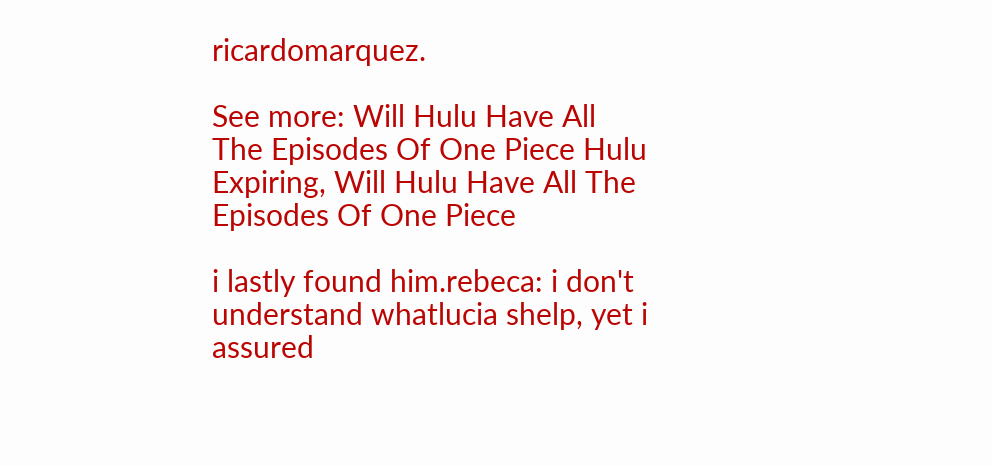ricardomarquez.

See more: Will Hulu Have All The Episodes Of One Piece Hulu Expiring, Will Hulu Have All The Episodes Of One Piece

i lastly found him.rebeca: i don't understand whatlucia shelp, yet i assured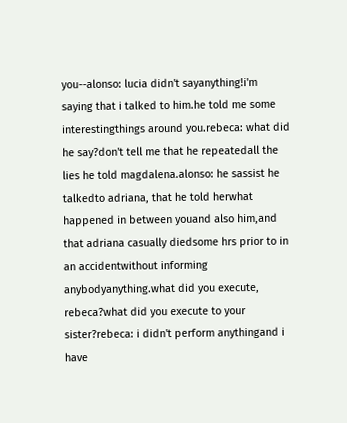you--alonso: lucia didn't sayanything!i'm saying that i talked to him.he told me some interestingthings around you.rebeca: what did he say?don't tell me that he repeatedall the lies he told magdalena.alonso: he sassist he talkedto adriana, that he told herwhat happened in between youand also him,and that adriana casually diedsome hrs prior to in an accidentwithout informing anybodyanything.what did you execute, rebeca?what did you execute to your sister?rebeca: i didn't perform anythingand i have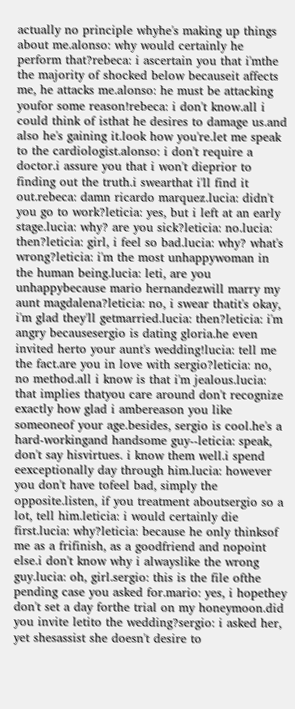actually no principle whyhe's making up things about me.alonso: why would certainly he perform that?rebeca: i ascertain you that i'mthe the majority of shocked below becauseit affects me, he attacks me.alonso: he must be attacking youfor some reason!rebeca: i don't know.all i could think of isthat he desires to damage us.and also he's gaining it.look how you're.let me speak to the cardiologist.alonso: i don't require a doctor.i assure you that i won't dieprior to finding out the truth.i swearthat i'll find it out.rebeca: damn ricardo marquez.lucia: didn't you go to work?leticia: yes, but i left at an early stage.lucia: why? are you sick?leticia: no.lucia: then?leticia: girl, i feel so bad.lucia: why? what's wrong?leticia: i'm the most unhappywoman in the human being.lucia: leti, are you unhappybecause mario hernandezwill marry my aunt magdalena?leticia: no, i swear thatit's okay, i'm glad they'll getmarried.lucia: then?leticia: i'm angry becausesergio is dating gloria.he even invited herto your aunt's wedding!lucia: tell me the fact.are you in love with sergio?leticia: no, no method.all i know is that i'm jealous.lucia: that implies thatyou care around don't recognize exactly how glad i ambereason you like someoneof your age.besides, sergio is cool.he's a hard-workingand handsome guy--leticia: speak, don't say hisvirtues. i know them well.i spend eexceptionally day through him.lucia: however you don't have tofeel bad, simply the opposite.listen, if you treatment aboutsergio so a lot, tell him.leticia: i would certainly die first.lucia: why?leticia: because he only thinksof me as a frifinish, as a goodfriend and nopoint else.i don't know why i alwayslike the wrong guy.lucia: oh, girl.sergio: this is the file ofthe pending case you asked for.mario: yes, i hopethey don't set a day forthe trial on my honeymoon.did you invite letito the wedding?sergio: i asked her, yet shesassist she doesn't desire to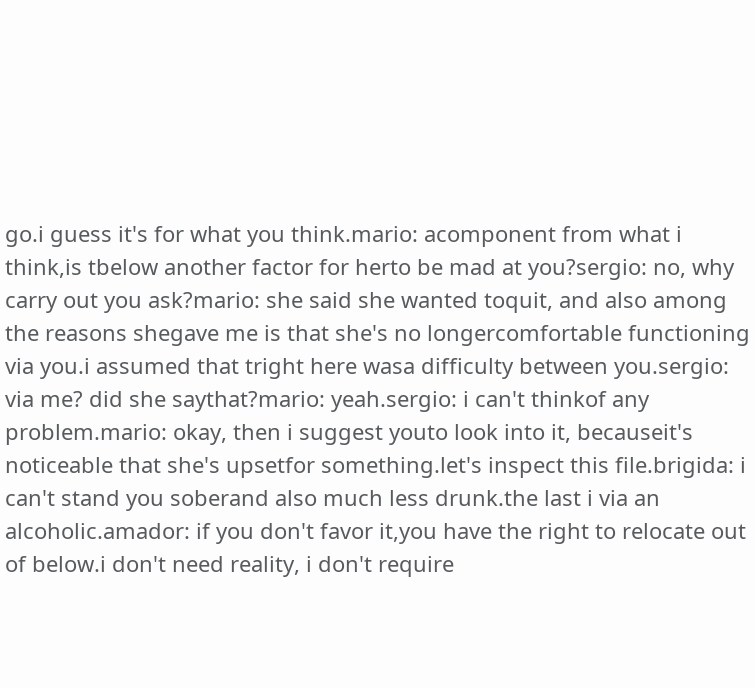go.i guess it's for what you think.mario: acomponent from what i think,is tbelow another factor for herto be mad at you?sergio: no, why carry out you ask?mario: she said she wanted toquit, and also among the reasons shegave me is that she's no longercomfortable functioning via you.i assumed that tright here wasa difficulty between you.sergio: via me? did she saythat?mario: yeah.sergio: i can't thinkof any problem.mario: okay, then i suggest youto look into it, becauseit's noticeable that she's upsetfor something.let's inspect this file.brigida: i can't stand you soberand also much less drunk.the last i via an alcoholic.amador: if you don't favor it,you have the right to relocate out of below.i don't need reality, i don't require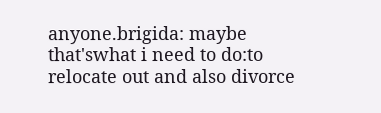anyone.brigida: maybe that'swhat i need to do:to relocate out and also divorce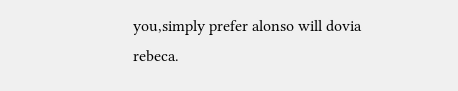you,simply prefer alonso will dovia rebeca.